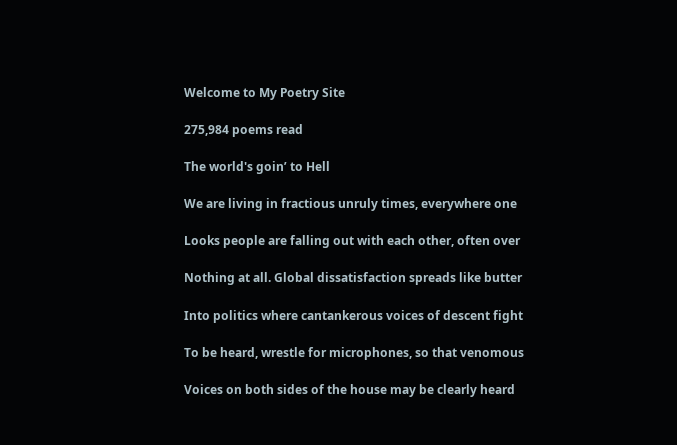Welcome to My Poetry Site

275,984 poems read

The world's goin’ to Hell

We are living in fractious unruly times, everywhere one

Looks people are falling out with each other, often over

Nothing at all. Global dissatisfaction spreads like butter

Into politics where cantankerous voices of descent fight

To be heard, wrestle for microphones, so that venomous

Voices on both sides of the house may be clearly heard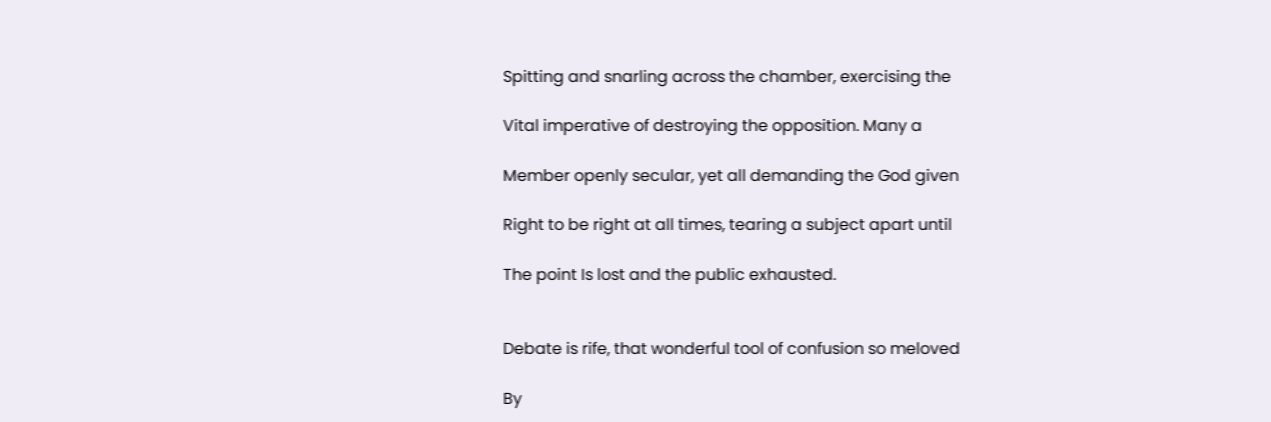Spitting and snarling across the chamber, exercising the

Vital imperative of destroying the opposition. Many a

Member openly secular, yet all demanding the God given

Right to be right at all times, tearing a subject apart until

The point Is lost and the public exhausted.


Debate is rife, that wonderful tool of confusion so meloved

By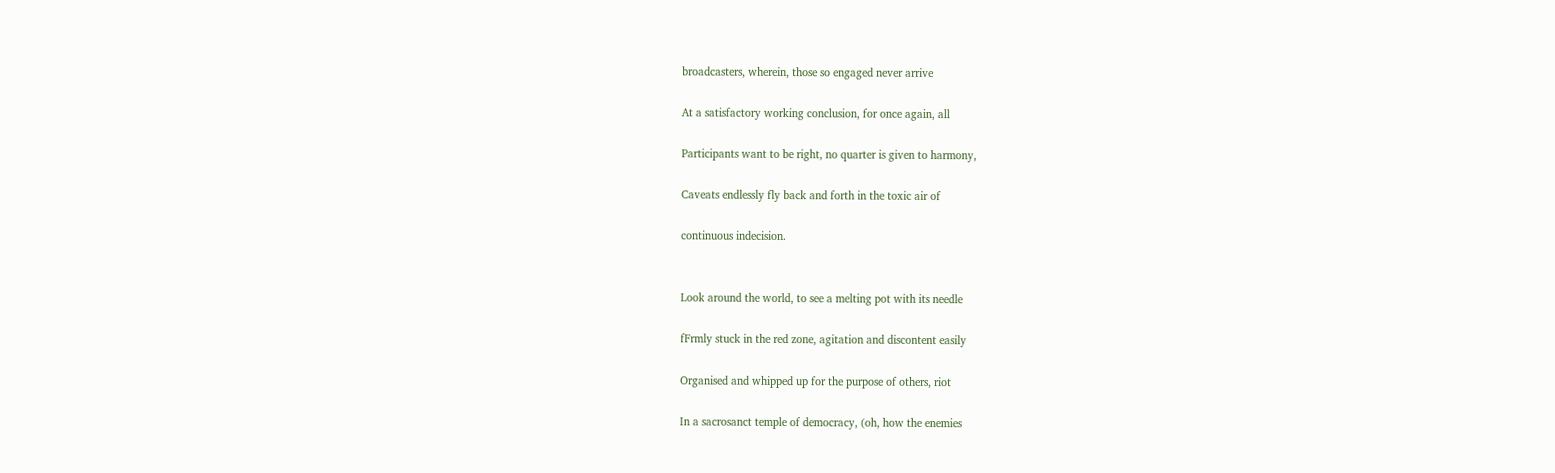broadcasters, wherein, those so engaged never arrive

At a satisfactory working conclusion, for once again, all

Participants want to be right, no quarter is given to harmony,

Caveats endlessly fly back and forth in the toxic air of

continuous indecision.


Look around the world, to see a melting pot with its needle

fFrmly stuck in the red zone, agitation and discontent easily

Organised and whipped up for the purpose of others, riot

In a sacrosanct temple of democracy, (oh, how the enemies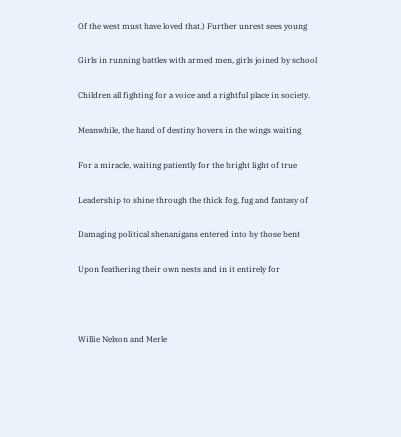Of the west must have loved that.) Further unrest sees young

Girls in running battles with armed men, girls joined by school

Children all fighting for a voice and a rightful place in society.

Meanwhile, the hand of destiny hovers in the wings waiting

For a miracle, waiting patiently for the bright light of true

Leadership to shine through the thick fog, fug and fantasy of

Damaging political shenanigans entered into by those bent

Upon feathering their own nests and in it entirely for



Willie Nelson and Merle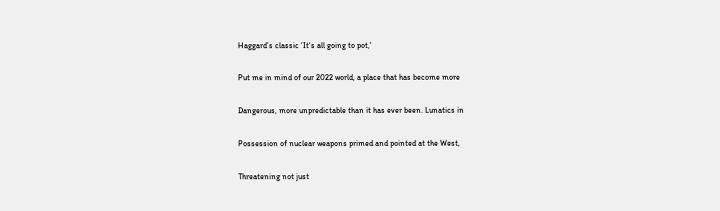Haggard’s classic ‘It's all going to pot,'

Put me in mind of our 2022 world, a place that has become more

Dangerous, more unpredictable than it has ever been. Lunatics in

Possession of nuclear weapons primed and pointed at the West,

Threatening not just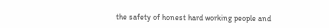the safety of honest hard working people and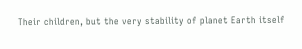Their children, but the very stability of planet Earth itself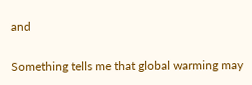and

Something tells me that global warming may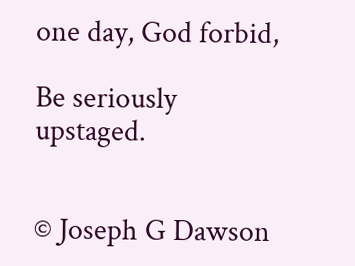one day, God forbid,

Be seriously upstaged.


© Joseph G Dawson